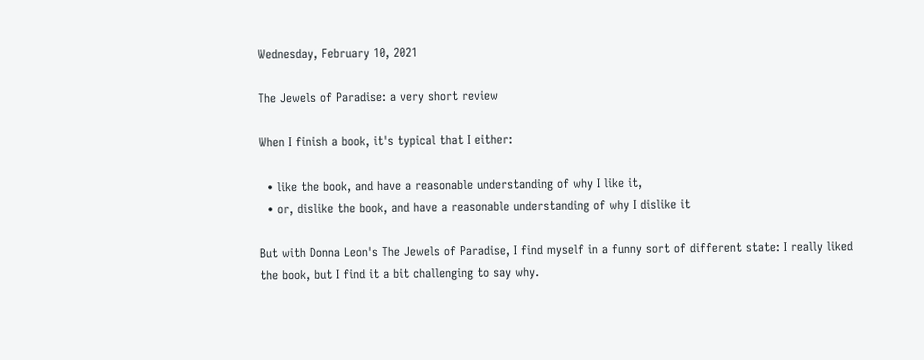Wednesday, February 10, 2021

The Jewels of Paradise: a very short review

When I finish a book, it's typical that I either:

  • like the book, and have a reasonable understanding of why I like it,
  • or, dislike the book, and have a reasonable understanding of why I dislike it

But with Donna Leon's The Jewels of Paradise, I find myself in a funny sort of different state: I really liked the book, but I find it a bit challenging to say why.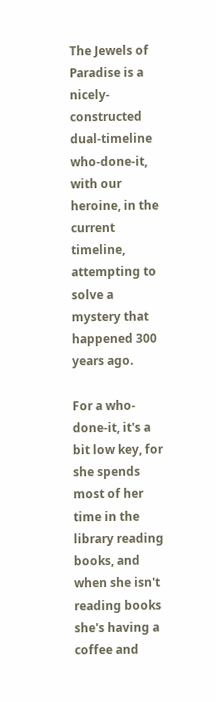The Jewels of Paradise is a nicely-constructed dual-timeline who-done-it, with our heroine, in the current timeline, attempting to solve a mystery that happened 300 years ago.

For a who-done-it, it's a bit low key, for she spends most of her time in the library reading books, and when she isn't reading books she's having a coffee and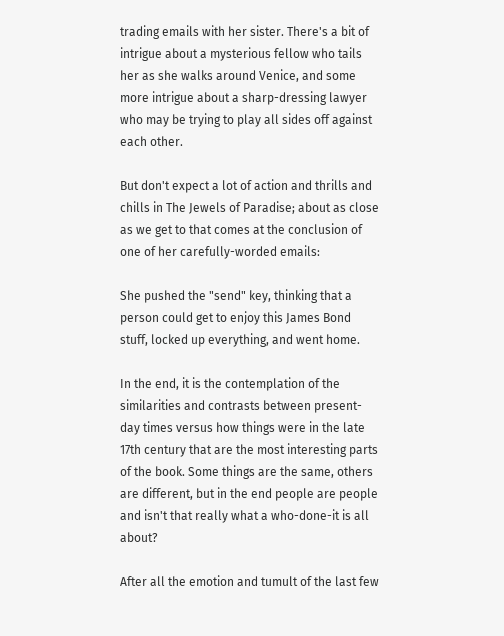trading emails with her sister. There's a bit of intrigue about a mysterious fellow who tails her as she walks around Venice, and some more intrigue about a sharp-dressing lawyer who may be trying to play all sides off against each other.

But don't expect a lot of action and thrills and chills in The Jewels of Paradise; about as close as we get to that comes at the conclusion of one of her carefully-worded emails:

She pushed the "send" key, thinking that a person could get to enjoy this James Bond stuff, locked up everything, and went home.

In the end, it is the contemplation of the similarities and contrasts between present-day times versus how things were in the late 17th century that are the most interesting parts of the book. Some things are the same, others are different, but in the end people are people and isn't that really what a who-done-it is all about?

After all the emotion and tumult of the last few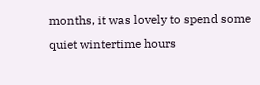months, it was lovely to spend some quiet wintertime hours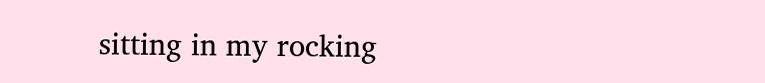sitting in my rocking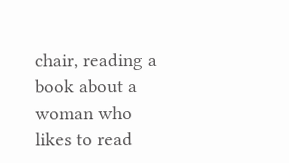chair, reading a book about a woman who likes to read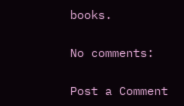books.

No comments:

Post a Comment